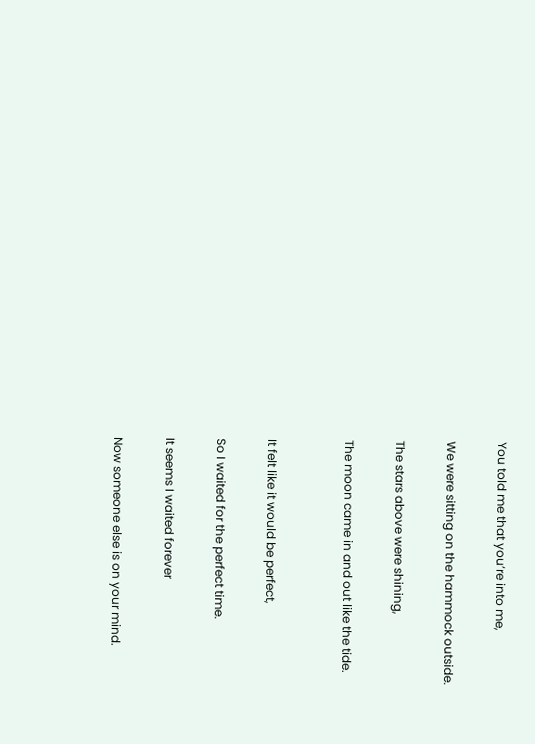You told me that you’re into me,

We were sitting on the hammock outside.

The stars above were shining,

The moon came in and out like the tide.


It felt like it would be perfect,

So I waited for the perfect time.

It seems I waited forever

Now someone else is on your mind.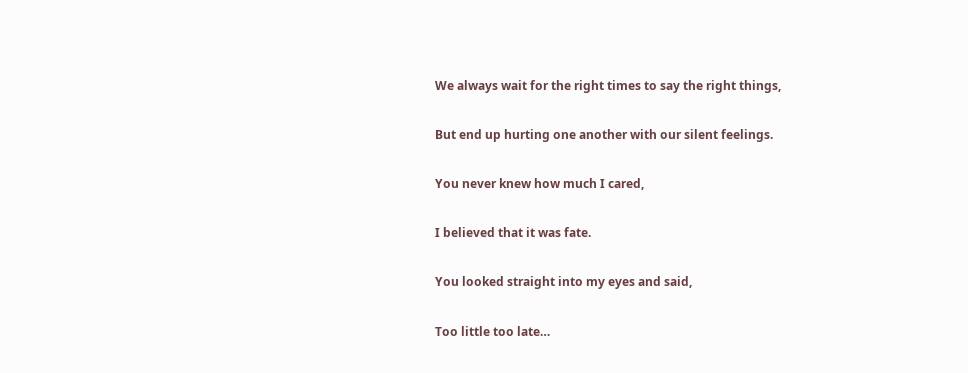We always wait for the right times to say the right things,

But end up hurting one another with our silent feelings.

You never knew how much I cared,

I believed that it was fate.

You looked straight into my eyes and said,

Too little too late…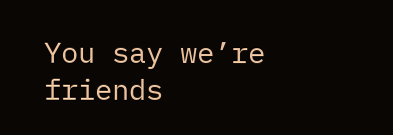You say we’re friends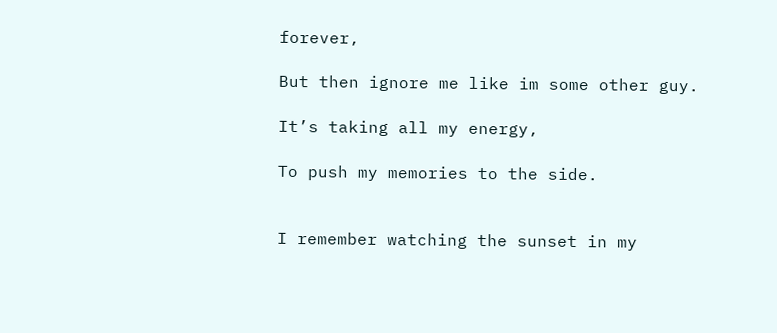forever,

But then ignore me like im some other guy.

It’s taking all my energy,

To push my memories to the side.


I remember watching the sunset in my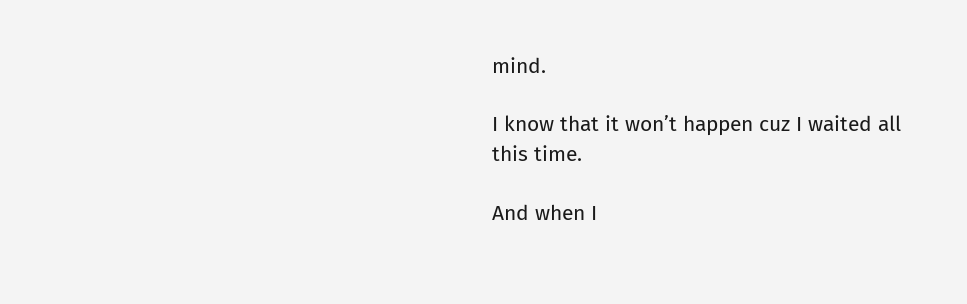mind.

I know that it won’t happen cuz I waited all this time.

And when I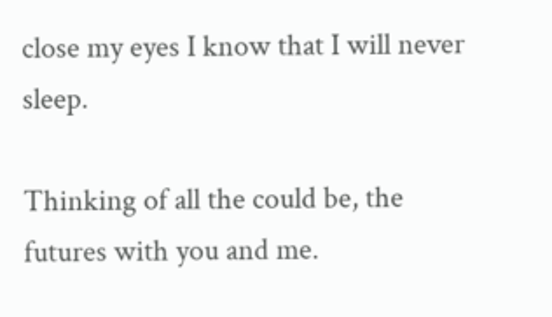close my eyes I know that I will never sleep.

Thinking of all the could be, the futures with you and me.